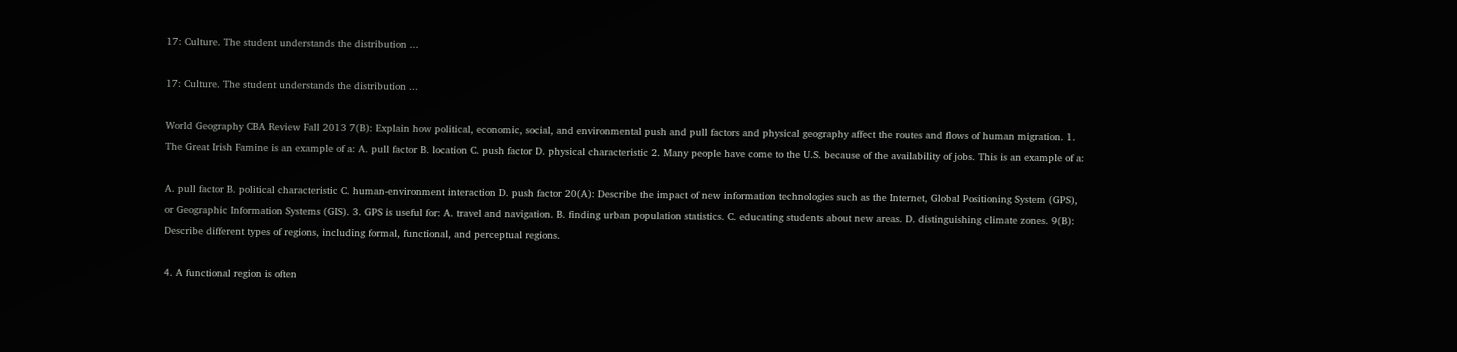17: Culture. The student understands the distribution ...

17: Culture. The student understands the distribution ...

World Geography CBA Review Fall 2013 7(B): Explain how political, economic, social, and environmental push and pull factors and physical geography affect the routes and flows of human migration. 1. The Great Irish Famine is an example of a: A. pull factor B. location C. push factor D. physical characteristic 2. Many people have come to the U.S. because of the availability of jobs. This is an example of a:

A. pull factor B. political characteristic C. human-environment interaction D. push factor 20(A): Describe the impact of new information technologies such as the Internet, Global Positioning System (GPS), or Geographic Information Systems (GIS). 3. GPS is useful for: A. travel and navigation. B. finding urban population statistics. C. educating students about new areas. D. distinguishing climate zones. 9(B): Describe different types of regions, including formal, functional, and perceptual regions.

4. A functional region is often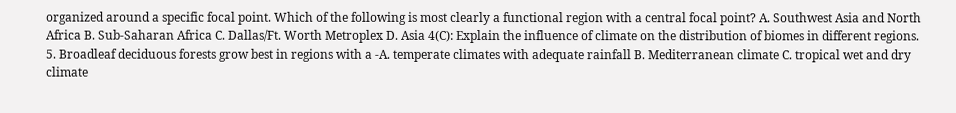organized around a specific focal point. Which of the following is most clearly a functional region with a central focal point? A. Southwest Asia and North Africa B. Sub-Saharan Africa C. Dallas/Ft. Worth Metroplex D. Asia 4(C): Explain the influence of climate on the distribution of biomes in different regions. 5. Broadleaf deciduous forests grow best in regions with a -A. temperate climates with adequate rainfall B. Mediterranean climate C. tropical wet and dry climate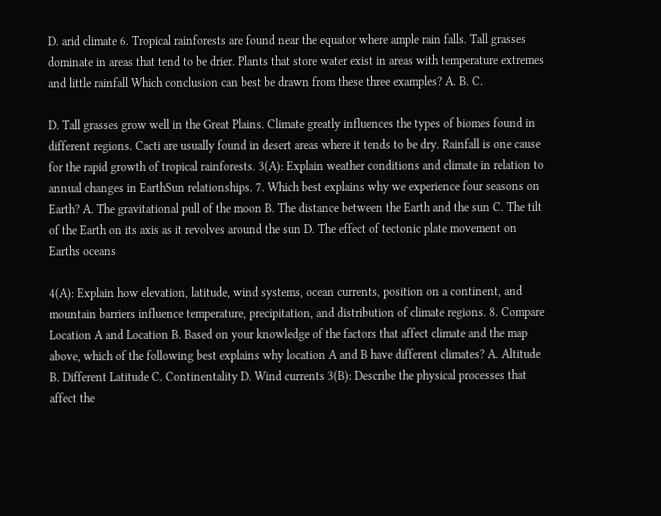D. arid climate 6. Tropical rainforests are found near the equator where ample rain falls. Tall grasses dominate in areas that tend to be drier. Plants that store water exist in areas with temperature extremes and little rainfall Which conclusion can best be drawn from these three examples? A. B. C.

D. Tall grasses grow well in the Great Plains. Climate greatly influences the types of biomes found in different regions. Cacti are usually found in desert areas where it tends to be dry. Rainfall is one cause for the rapid growth of tropical rainforests. 3(A): Explain weather conditions and climate in relation to annual changes in EarthSun relationships. 7. Which best explains why we experience four seasons on Earth? A. The gravitational pull of the moon B. The distance between the Earth and the sun C. The tilt of the Earth on its axis as it revolves around the sun D. The effect of tectonic plate movement on Earths oceans

4(A): Explain how elevation, latitude, wind systems, ocean currents, position on a continent, and mountain barriers influence temperature, precipitation, and distribution of climate regions. 8. Compare Location A and Location B. Based on your knowledge of the factors that affect climate and the map above, which of the following best explains why location A and B have different climates? A. Altitude B. Different Latitude C. Continentality D. Wind currents 3(B): Describe the physical processes that affect the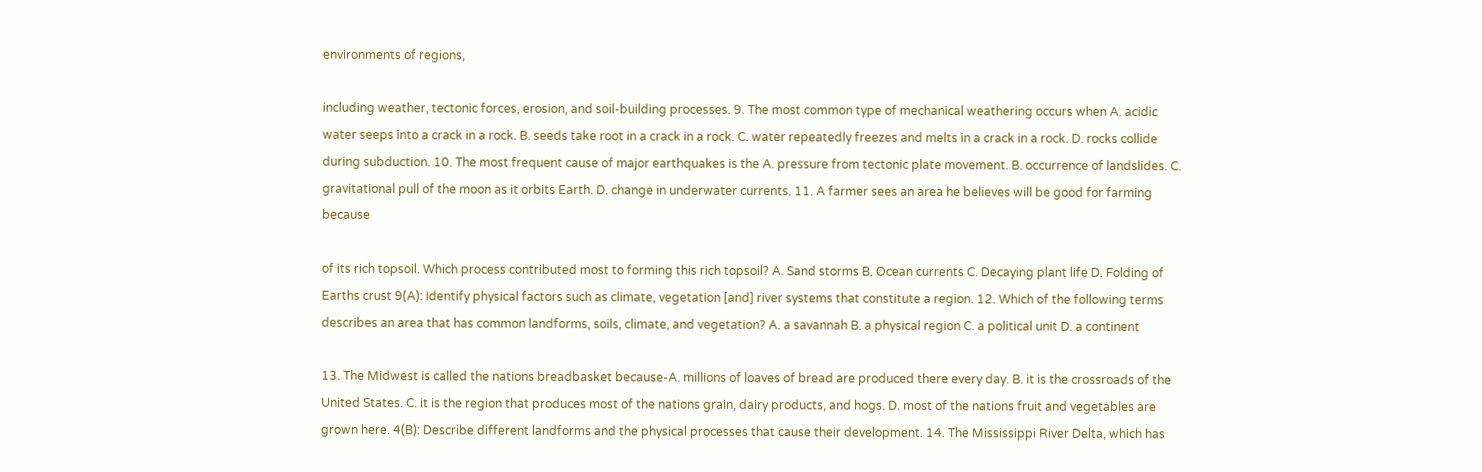environments of regions,

including weather, tectonic forces, erosion, and soil-building processes. 9. The most common type of mechanical weathering occurs when A. acidic water seeps into a crack in a rock. B. seeds take root in a crack in a rock. C. water repeatedly freezes and melts in a crack in a rock. D. rocks collide during subduction. 10. The most frequent cause of major earthquakes is the A. pressure from tectonic plate movement. B. occurrence of landslides. C. gravitational pull of the moon as it orbits Earth. D. change in underwater currents. 11. A farmer sees an area he believes will be good for farming because

of its rich topsoil. Which process contributed most to forming this rich topsoil? A. Sand storms B. Ocean currents C. Decaying plant life D. Folding of Earths crust 9(A): Identify physical factors such as climate, vegetation [and] river systems that constitute a region. 12. Which of the following terms describes an area that has common landforms, soils, climate, and vegetation? A. a savannah B. a physical region C. a political unit D. a continent

13. The Midwest is called the nations breadbasket because-A. millions of loaves of bread are produced there every day. B. it is the crossroads of the United States. C. it is the region that produces most of the nations grain, dairy products, and hogs. D. most of the nations fruit and vegetables are grown here. 4(B): Describe different landforms and the physical processes that cause their development. 14. The Mississippi River Delta, which has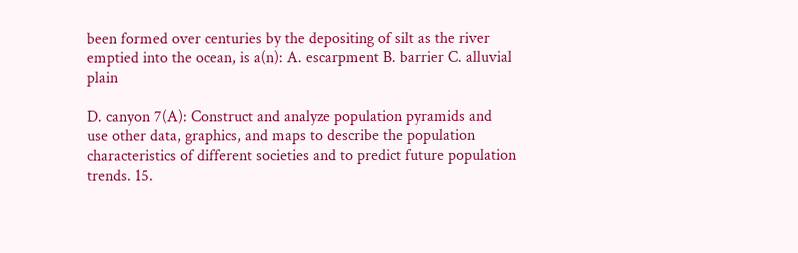been formed over centuries by the depositing of silt as the river emptied into the ocean, is a(n): A. escarpment B. barrier C. alluvial plain

D. canyon 7(A): Construct and analyze population pyramids and use other data, graphics, and maps to describe the population characteristics of different societies and to predict future population trends. 15.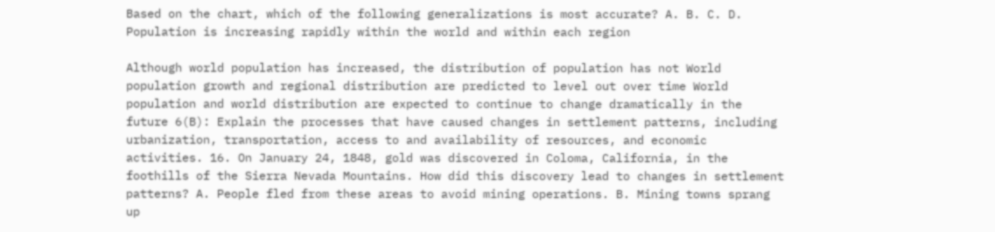Based on the chart, which of the following generalizations is most accurate? A. B. C. D. Population is increasing rapidly within the world and within each region

Although world population has increased, the distribution of population has not World population growth and regional distribution are predicted to level out over time World population and world distribution are expected to continue to change dramatically in the future 6(B): Explain the processes that have caused changes in settlement patterns, including urbanization, transportation, access to and availability of resources, and economic activities. 16. On January 24, 1848, gold was discovered in Coloma, California, in the foothills of the Sierra Nevada Mountains. How did this discovery lead to changes in settlement patterns? A. People fled from these areas to avoid mining operations. B. Mining towns sprang up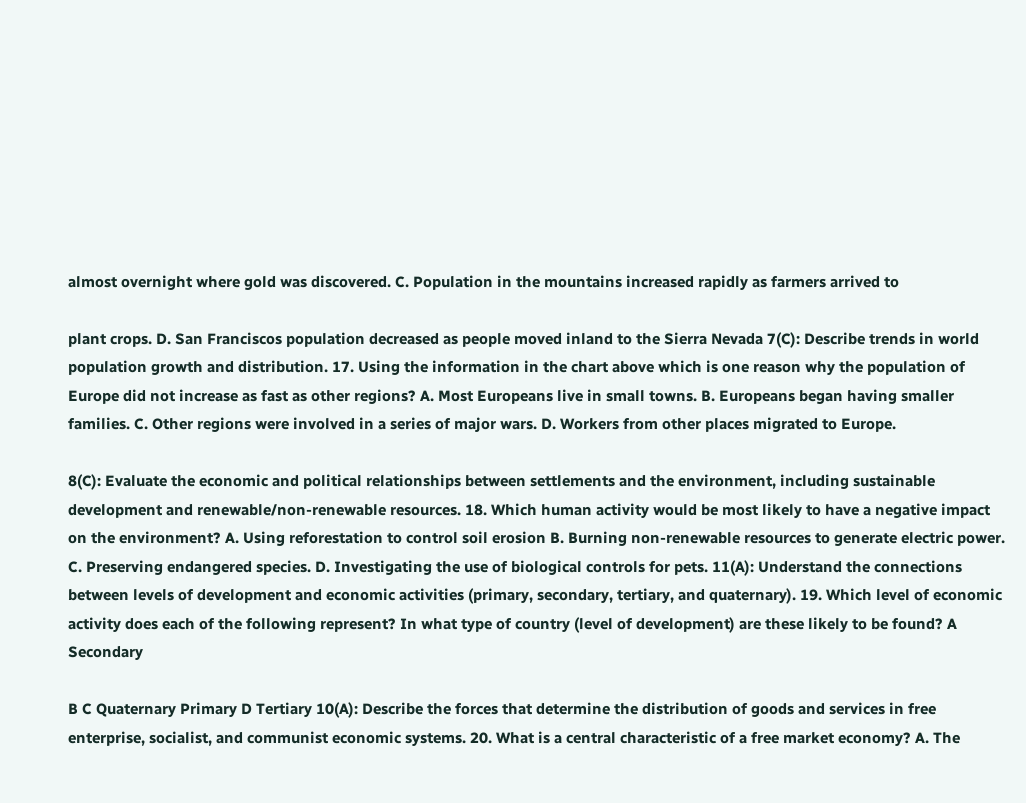almost overnight where gold was discovered. C. Population in the mountains increased rapidly as farmers arrived to

plant crops. D. San Franciscos population decreased as people moved inland to the Sierra Nevada 7(C): Describe trends in world population growth and distribution. 17. Using the information in the chart above which is one reason why the population of Europe did not increase as fast as other regions? A. Most Europeans live in small towns. B. Europeans began having smaller families. C. Other regions were involved in a series of major wars. D. Workers from other places migrated to Europe.

8(C): Evaluate the economic and political relationships between settlements and the environment, including sustainable development and renewable/non-renewable resources. 18. Which human activity would be most likely to have a negative impact on the environment? A. Using reforestation to control soil erosion B. Burning non-renewable resources to generate electric power. C. Preserving endangered species. D. Investigating the use of biological controls for pets. 11(A): Understand the connections between levels of development and economic activities (primary, secondary, tertiary, and quaternary). 19. Which level of economic activity does each of the following represent? In what type of country (level of development) are these likely to be found? A Secondary

B C Quaternary Primary D Tertiary 10(A): Describe the forces that determine the distribution of goods and services in free enterprise, socialist, and communist economic systems. 20. What is a central characteristic of a free market economy? A. The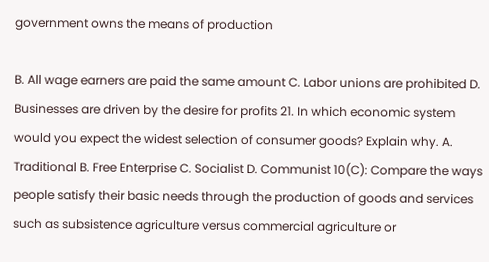government owns the means of production

B. All wage earners are paid the same amount C. Labor unions are prohibited D. Businesses are driven by the desire for profits 21. In which economic system would you expect the widest selection of consumer goods? Explain why. A. Traditional B. Free Enterprise C. Socialist D. Communist 10(C): Compare the ways people satisfy their basic needs through the production of goods and services such as subsistence agriculture versus commercial agriculture or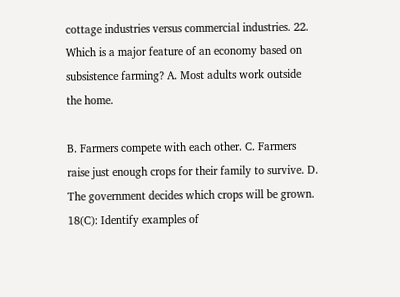cottage industries versus commercial industries. 22. Which is a major feature of an economy based on subsistence farming? A. Most adults work outside the home.

B. Farmers compete with each other. C. Farmers raise just enough crops for their family to survive. D. The government decides which crops will be grown. 18(C): Identify examples of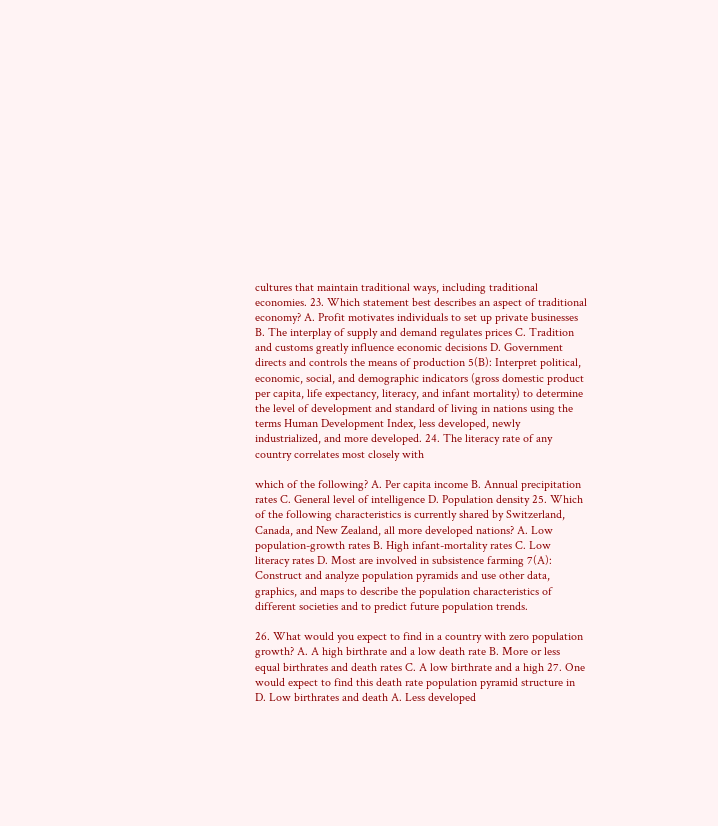cultures that maintain traditional ways, including traditional economies. 23. Which statement best describes an aspect of traditional economy? A. Profit motivates individuals to set up private businesses B. The interplay of supply and demand regulates prices C. Tradition and customs greatly influence economic decisions D. Government directs and controls the means of production 5(B): Interpret political, economic, social, and demographic indicators (gross domestic product per capita, life expectancy, literacy, and infant mortality) to determine the level of development and standard of living in nations using the terms Human Development Index, less developed, newly industrialized, and more developed. 24. The literacy rate of any country correlates most closely with

which of the following? A. Per capita income B. Annual precipitation rates C. General level of intelligence D. Population density 25. Which of the following characteristics is currently shared by Switzerland, Canada, and New Zealand, all more developed nations? A. Low population-growth rates B. High infant-mortality rates C. Low literacy rates D. Most are involved in subsistence farming 7(A): Construct and analyze population pyramids and use other data, graphics, and maps to describe the population characteristics of different societies and to predict future population trends.

26. What would you expect to find in a country with zero population growth? A. A high birthrate and a low death rate B. More or less equal birthrates and death rates C. A low birthrate and a high 27. One would expect to find this death rate population pyramid structure in D. Low birthrates and death A. Less developed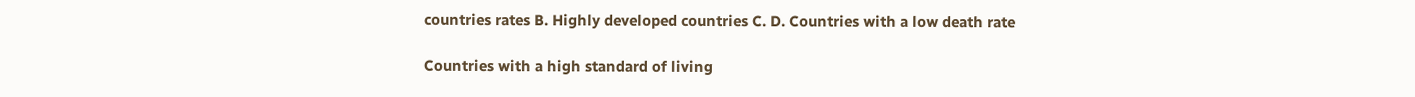countries rates B. Highly developed countries C. D. Countries with a low death rate

Countries with a high standard of living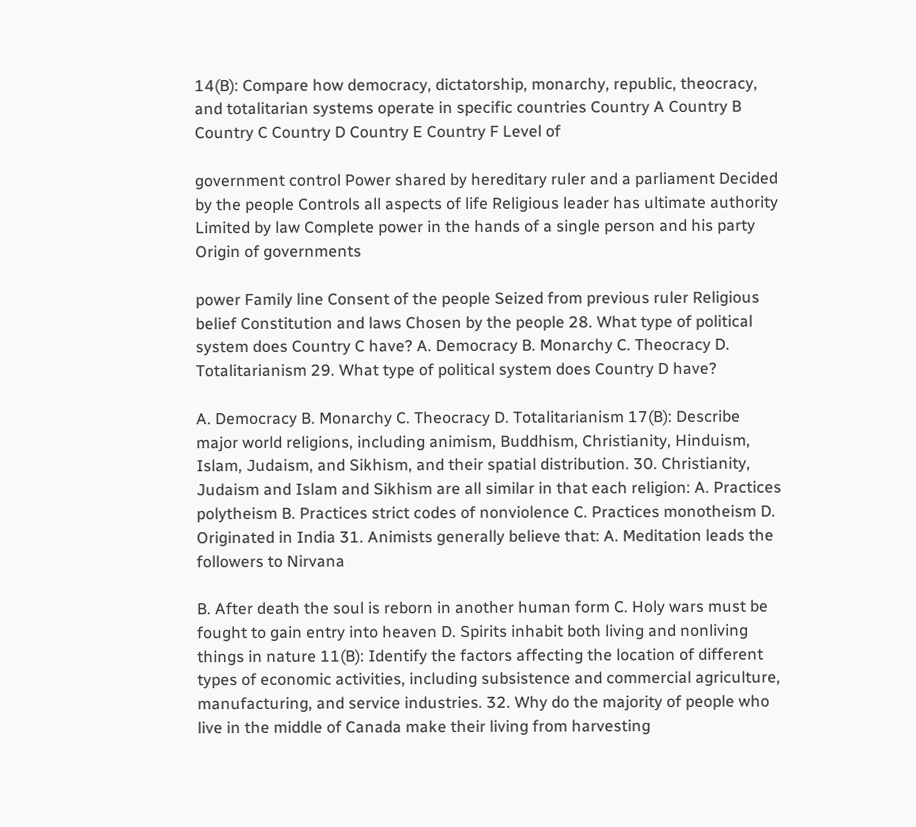14(B): Compare how democracy, dictatorship, monarchy, republic, theocracy, and totalitarian systems operate in specific countries Country A Country B Country C Country D Country E Country F Level of

government control Power shared by hereditary ruler and a parliament Decided by the people Controls all aspects of life Religious leader has ultimate authority Limited by law Complete power in the hands of a single person and his party Origin of governments

power Family line Consent of the people Seized from previous ruler Religious belief Constitution and laws Chosen by the people 28. What type of political system does Country C have? A. Democracy B. Monarchy C. Theocracy D. Totalitarianism 29. What type of political system does Country D have?

A. Democracy B. Monarchy C. Theocracy D. Totalitarianism 17(B): Describe major world religions, including animism, Buddhism, Christianity, Hinduism, Islam, Judaism, and Sikhism, and their spatial distribution. 30. Christianity, Judaism and Islam and Sikhism are all similar in that each religion: A. Practices polytheism B. Practices strict codes of nonviolence C. Practices monotheism D. Originated in India 31. Animists generally believe that: A. Meditation leads the followers to Nirvana

B. After death the soul is reborn in another human form C. Holy wars must be fought to gain entry into heaven D. Spirits inhabit both living and nonliving things in nature 11(B): Identify the factors affecting the location of different types of economic activities, including subsistence and commercial agriculture, manufacturing, and service industries. 32. Why do the majority of people who live in the middle of Canada make their living from harvesting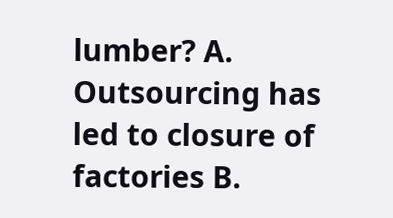lumber? A. Outsourcing has led to closure of factories B.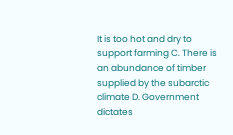It is too hot and dry to support farming C. There is an abundance of timber supplied by the subarctic climate D. Government dictates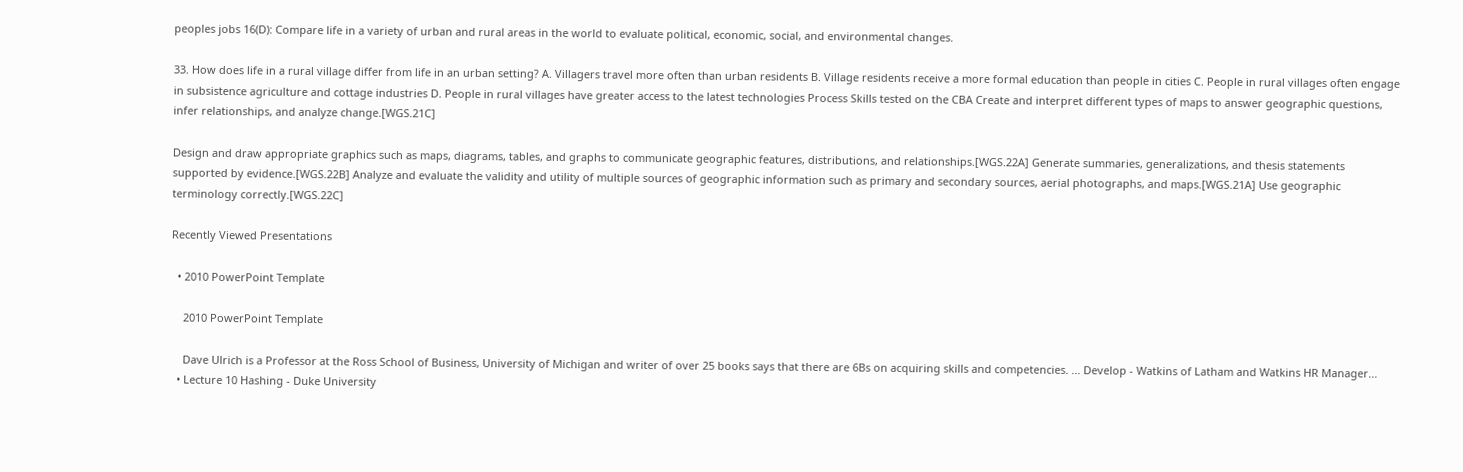peoples jobs 16(D): Compare life in a variety of urban and rural areas in the world to evaluate political, economic, social, and environmental changes.

33. How does life in a rural village differ from life in an urban setting? A. Villagers travel more often than urban residents B. Village residents receive a more formal education than people in cities C. People in rural villages often engage in subsistence agriculture and cottage industries D. People in rural villages have greater access to the latest technologies Process Skills tested on the CBA Create and interpret different types of maps to answer geographic questions, infer relationships, and analyze change.[WGS.21C]

Design and draw appropriate graphics such as maps, diagrams, tables, and graphs to communicate geographic features, distributions, and relationships.[WGS.22A] Generate summaries, generalizations, and thesis statements supported by evidence.[WGS.22B] Analyze and evaluate the validity and utility of multiple sources of geographic information such as primary and secondary sources, aerial photographs, and maps.[WGS.21A] Use geographic terminology correctly.[WGS.22C]

Recently Viewed Presentations

  • 2010 PowerPoint Template

    2010 PowerPoint Template

    Dave Ulrich is a Professor at the Ross School of Business, University of Michigan and writer of over 25 books says that there are 6Bs on acquiring skills and competencies. ... Develop - Watkins of Latham and Watkins HR Manager...
  • Lecture 10 Hashing - Duke University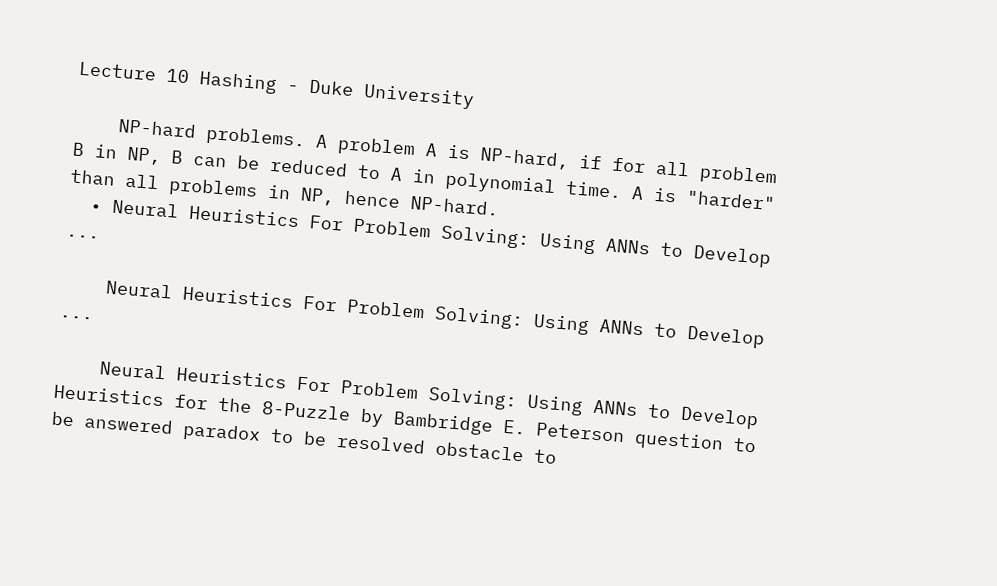Lecture 10 Hashing - Duke University

    NP-hard problems. A problem A is NP-hard, if for all problem B in NP, B can be reduced to A in polynomial time. A is "harder" than all problems in NP, hence NP-hard.
  • Neural Heuristics For Problem Solving: Using ANNs to Develop ...

    Neural Heuristics For Problem Solving: Using ANNs to Develop ...

    Neural Heuristics For Problem Solving: Using ANNs to Develop Heuristics for the 8-Puzzle by Bambridge E. Peterson question to be answered paradox to be resolved obstacle to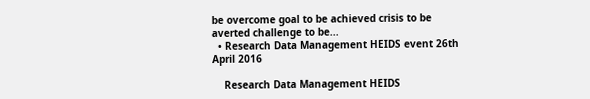be overcome goal to be achieved crisis to be averted challenge to be...
  • Research Data Management HEIDS event 26th April 2016

    Research Data Management HEIDS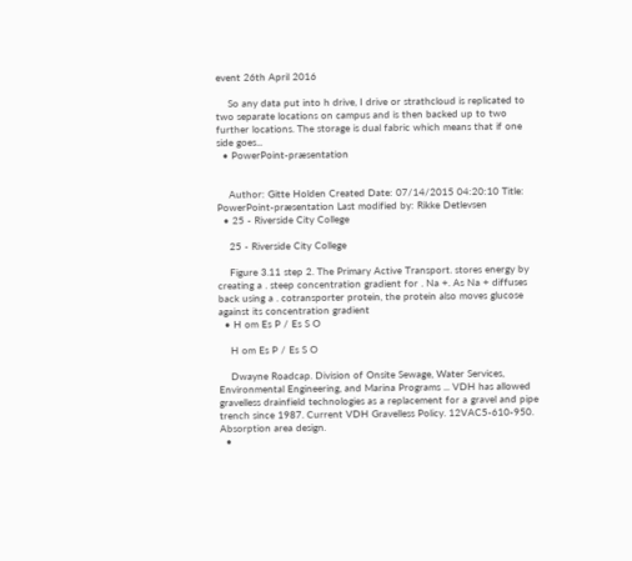event 26th April 2016

    So any data put into h drive, I drive or strathcloud is replicated to two separate locations on campus and is then backed up to two further locations. The storage is dual fabric which means that if one side goes...
  • PowerPoint-præsentation


    Author: Gitte Holden Created Date: 07/14/2015 04:20:10 Title: PowerPoint-præsentation Last modified by: Rikke Detlevsen
  • 25 - Riverside City College

    25 - Riverside City College

    Figure 3.11 step 2. The Primary Active Transport. stores energy by creating a . steep concentration gradient for . Na +. As Na + diffuses back using a . cotransporter protein, the protein also moves glucose against its concentration gradient
  • H om Es P / Es S O

    H om Es P / Es S O

    Dwayne Roadcap. Division of Onsite Sewage, Water Services, Environmental Engineering, and Marina Programs ... VDH has allowed gravelless drainfield technologies as a replacement for a gravel and pipe trench since 1987. Current VDH Gravelless Policy. 12VAC5-610-950. Absorption area design.
  •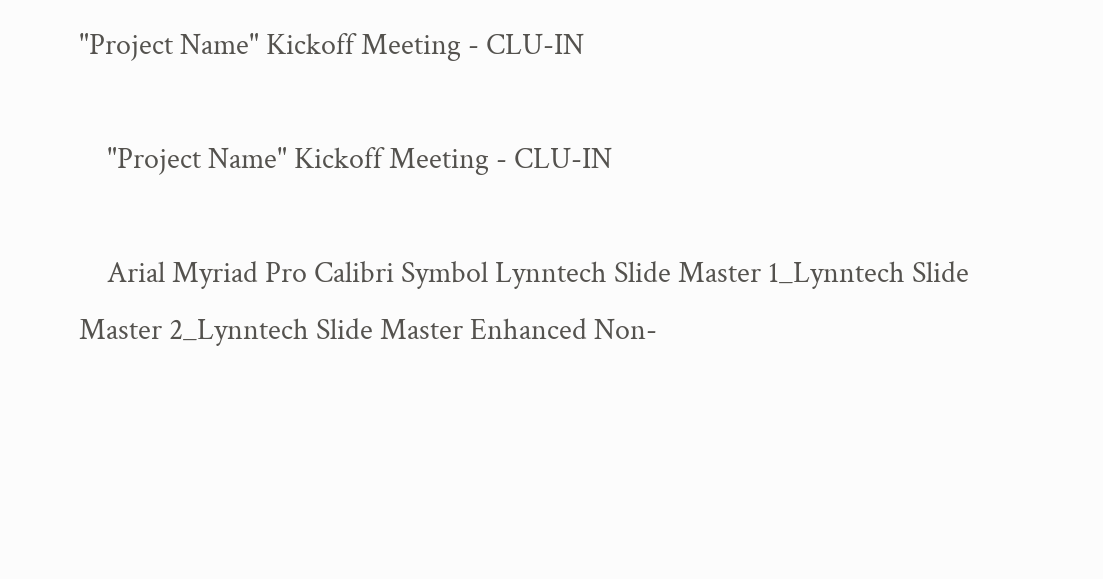"Project Name" Kickoff Meeting - CLU-IN

    "Project Name" Kickoff Meeting - CLU-IN

    Arial Myriad Pro Calibri Symbol Lynntech Slide Master 1_Lynntech Slide Master 2_Lynntech Slide Master Enhanced Non-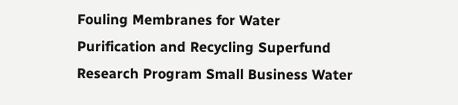Fouling Membranes for Water Purification and Recycling Superfund Research Program Small Business Water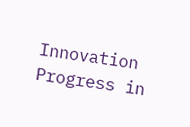Innovation Progress in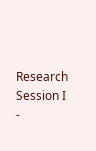Research Session I -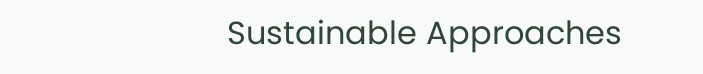Sustainable Approaches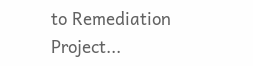to Remediation Project...